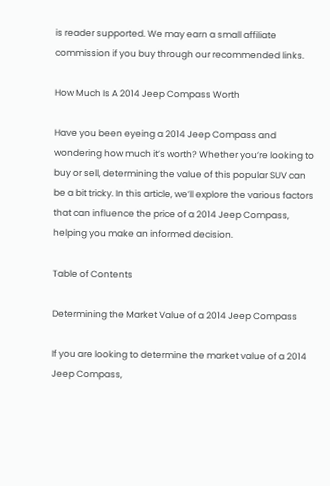is reader supported. We may earn a small affiliate commission if you buy through our recommended links.

How Much Is A 2014 Jeep Compass Worth

Have you been eyeing a 2014 Jeep Compass and wondering how much it’s worth? Whether you’re looking to buy or sell, determining the value of this popular SUV can be a bit tricky. In this article, we’ll explore the various factors that can influence the price of a 2014 Jeep Compass, helping you make an informed decision.

Table of Contents

Determining the Market Value of a 2014 Jeep Compass

If you are looking to determine the market value of a 2014 Jeep Compass,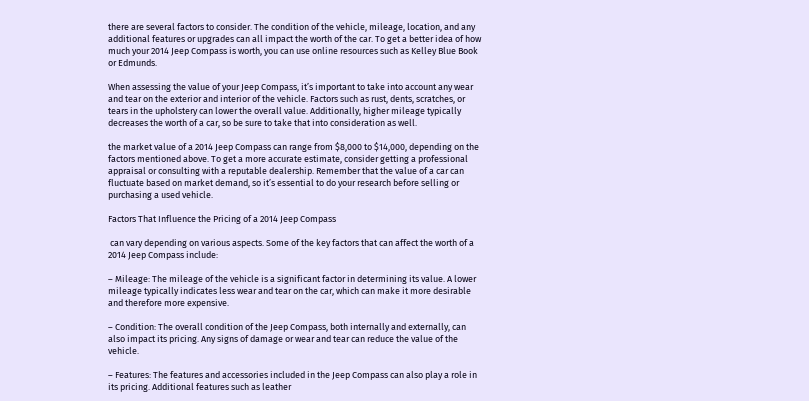there are several factors to consider. The condition of the vehicle, mileage, location, and any additional features or upgrades can all impact the worth of the car. To get a better idea of how much your 2014 Jeep Compass is worth, you can use online resources such as Kelley Blue Book or Edmunds.

When assessing the value of your Jeep Compass, it’s important to take into account any wear and tear on the exterior and interior of the vehicle. Factors such as rust, dents, scratches, or tears in the upholstery can lower the overall value. Additionally, higher mileage typically decreases the worth of a car, so be sure to take that into consideration as well.

the market value of a 2014 Jeep Compass can range from $8,000 to $14,000, depending on the factors mentioned above. To get a more accurate estimate, consider getting a professional appraisal or consulting with a reputable dealership. Remember that the value of a car can fluctuate based on market demand, so it’s essential to do your research before selling or purchasing a used vehicle.

Factors That Influence the Pricing of a 2014 Jeep Compass

 can vary depending on various aspects. Some of the key factors that can affect the worth of a 2014 Jeep Compass include:

– Mileage: The mileage of the vehicle is a significant factor in determining its value. A lower mileage typically indicates less wear and tear on the car, which can make it more desirable and therefore more expensive.

– Condition: The overall condition of the Jeep Compass, both internally and externally, can also impact its pricing. Any signs of damage or wear and tear can reduce the value of the vehicle.

– Features: The features and accessories included in the Jeep Compass can also play a role in its pricing. Additional features such as leather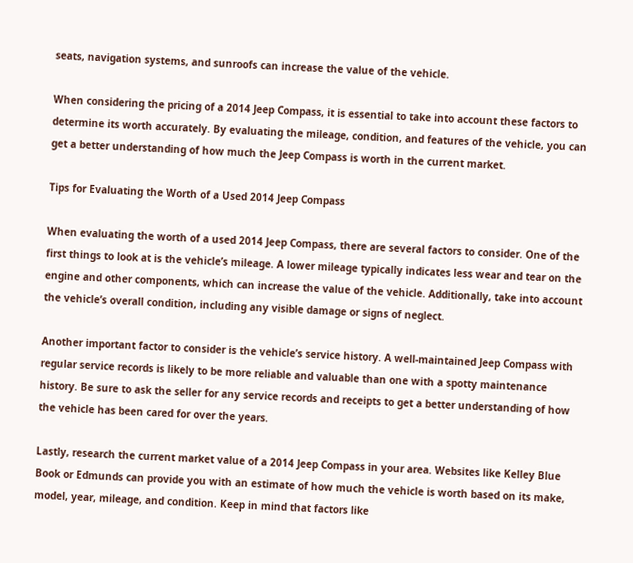seats, navigation systems, and sunroofs can increase the value of the vehicle.

When considering the pricing of a 2014 Jeep Compass, it is essential to take into account these factors to determine its worth accurately. By evaluating the mileage, condition, and features of the vehicle, you can get a better understanding of how much the Jeep Compass is worth in the current market.

Tips for Evaluating the Worth of a Used 2014 Jeep Compass

When evaluating the worth of a used 2014 Jeep Compass, there are several factors to consider. One of the first things to look at is the vehicle’s mileage. A lower mileage typically indicates less wear and tear on the engine and other components, which can increase the value of the vehicle. Additionally, take into account the vehicle’s overall condition, including any visible damage or signs of neglect.

Another important factor to consider is the vehicle’s service history. A well-maintained Jeep Compass with regular service records is likely to be more reliable and valuable than one with a spotty maintenance history. Be sure to ask the seller for any service records and receipts to get a better understanding of how the vehicle has been cared for over the years.

Lastly, research the current market value of a 2014 Jeep Compass in your area. Websites like Kelley Blue Book or Edmunds can provide you with an estimate of how much the vehicle is worth based on its make, model, year, mileage, and condition. Keep in mind that factors like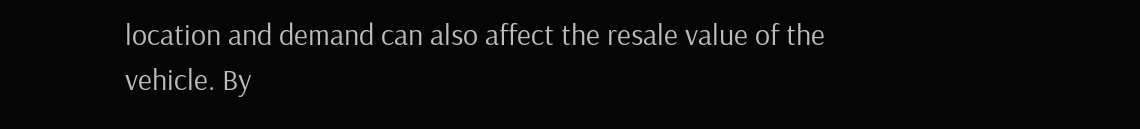location and demand can also affect the resale value of the vehicle. By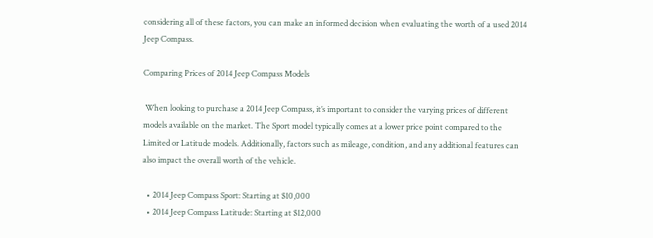considering all of these factors, you can make an informed decision when evaluating the worth of a used 2014 Jeep Compass.

Comparing Prices of 2014 Jeep Compass Models

 When looking to purchase a 2014 Jeep Compass, it’s important to consider the varying prices of different models available on the market. The Sport model typically comes at a lower price point compared to the Limited or Latitude models. Additionally, factors such as mileage, condition, and any additional features can also impact the overall worth of the vehicle.

  • 2014 Jeep Compass Sport: Starting at $10,000
  • 2014 Jeep Compass Latitude: Starting at $12,000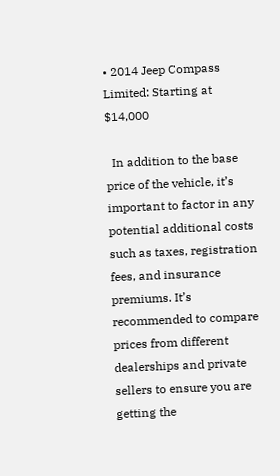• 2014 Jeep Compass Limited: Starting at $14,000

  In addition to the base price of the vehicle, it’s important to factor in any potential additional costs such as taxes, registration fees, and insurance premiums. It’s recommended to compare prices from different dealerships and private sellers to ensure you are getting the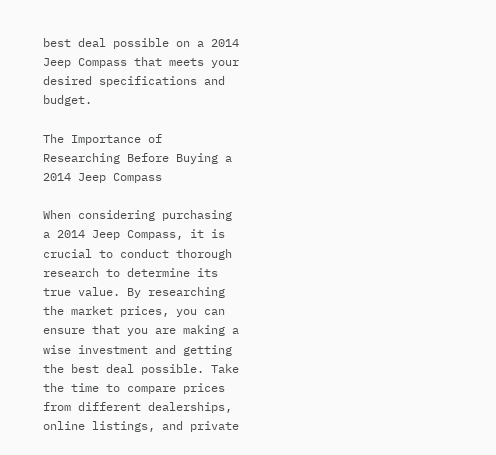best deal possible on a 2014 Jeep Compass that meets your desired specifications and budget.

The Importance of Researching Before Buying a 2014 Jeep Compass

When considering purchasing a 2014 Jeep Compass, it is crucial to conduct thorough research to determine its true value. By researching the market prices, you can ensure that you are making a wise investment and getting the best deal possible. Take the time to compare prices from different dealerships, online listings, and private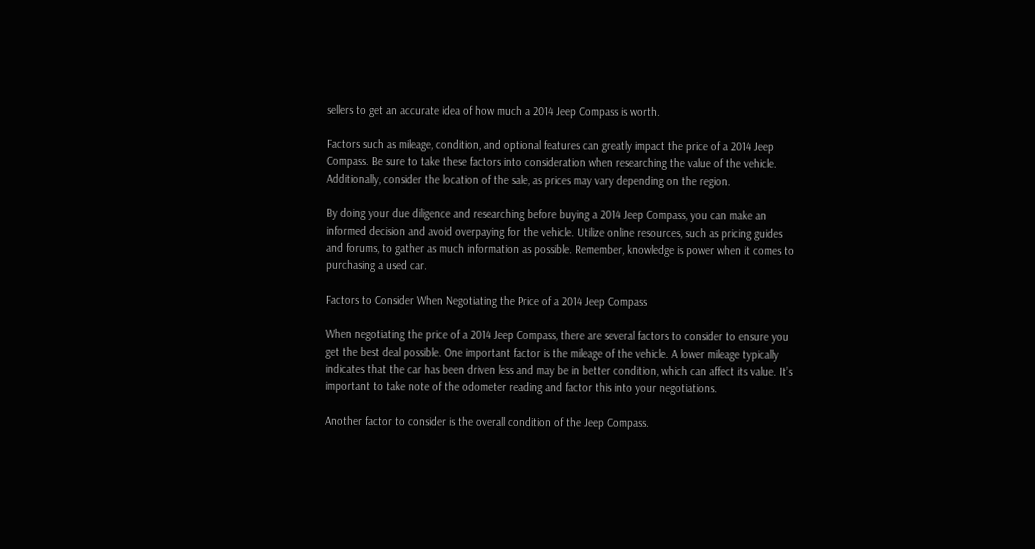sellers to get an accurate idea of how much a 2014 Jeep Compass is worth.

Factors such as mileage, condition, and optional features can greatly impact the price of a 2014 Jeep Compass. Be sure to take these factors into consideration when researching the value of the vehicle. Additionally, consider the location of the sale, as prices may vary depending on the region.

By doing your due diligence and researching before buying a 2014 Jeep Compass, you can make an informed decision and avoid overpaying for the vehicle. Utilize online resources, such as pricing guides and forums, to gather as much information as possible. Remember, knowledge is power when it comes to purchasing a used car.

Factors to Consider When Negotiating the Price of a 2014 Jeep Compass

When negotiating the price of a 2014 Jeep Compass, there are several factors to consider to ensure you get the best deal possible. One important factor is the mileage of the vehicle. A lower mileage typically indicates that the car has been driven less and may be in better condition, which can affect its value. It’s important to take note of the odometer reading and factor this into your negotiations.

Another factor to consider is the overall condition of the Jeep Compass.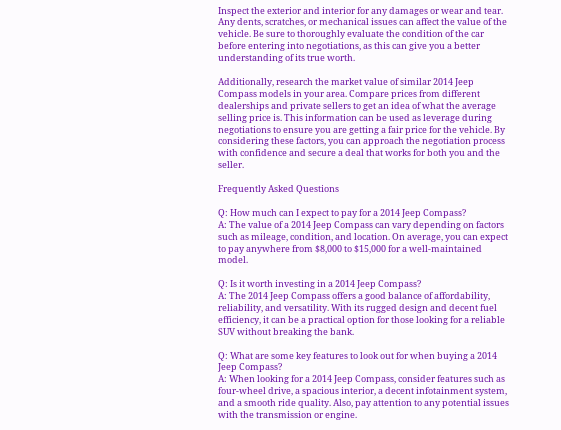Inspect the exterior and interior for any damages or wear and tear. Any dents, scratches, or mechanical issues can affect the value of the vehicle. Be sure to thoroughly evaluate the condition of the car before entering into negotiations, as this can give you a better understanding of its true worth.

Additionally, research the market value of similar 2014 Jeep Compass models in your area. Compare prices from different dealerships and private sellers to get an idea of what the average selling price is. This information can be used as leverage during negotiations to ensure you are getting a fair price for the vehicle. By considering these factors, you can approach the negotiation process with confidence and secure a deal that works for both you and the seller.

Frequently Asked Questions

Q: How much can I expect to pay for a 2014 Jeep Compass?
A: The value of a 2014 Jeep Compass can vary depending on factors such as mileage, condition, and location. On average, you can expect to pay anywhere from $8,000 to $15,000 for a well-maintained model.

Q: Is it worth investing in a 2014 Jeep Compass?
A: The 2014 Jeep Compass offers a good balance of affordability, reliability, and versatility. With its rugged design and decent fuel efficiency, it can be a practical option for those looking for a reliable SUV without breaking the bank.

Q: What are some key features to look out for when buying a 2014 Jeep Compass?
A: When looking for a 2014 Jeep Compass, consider features such as four-wheel drive, a spacious interior, a decent infotainment system, and a smooth ride quality. Also, pay attention to any potential issues with the transmission or engine.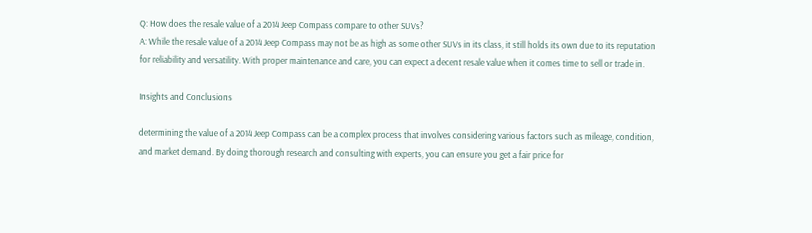Q: How does the resale value of a 2014 Jeep Compass compare to other SUVs?
A: While the resale value of a 2014 Jeep Compass may not be as high as some other SUVs in its class, it still holds its own due to its reputation for reliability and versatility. With proper maintenance and care, you can expect a decent resale value when it comes time to sell or trade in.

Insights and Conclusions

determining the value of a 2014 Jeep Compass can be a complex process that involves considering various factors such as mileage, condition, and market demand. By doing thorough research and consulting with experts, you can ensure you get a fair price for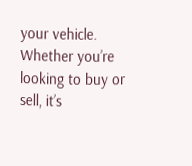your vehicle. Whether you’re looking to buy or sell, it’s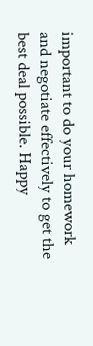important to do your homework and negotiate effectively to get the best deal possible. Happy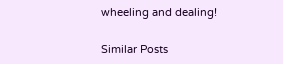wheeling and dealing!

Similar Posts